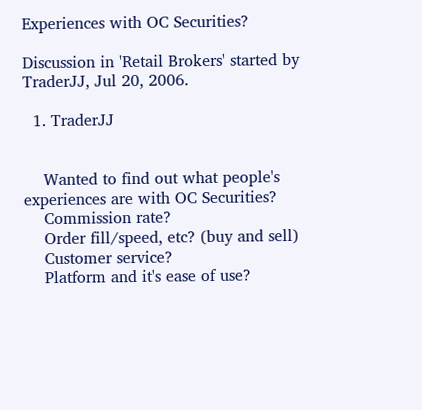Experiences with OC Securities?

Discussion in 'Retail Brokers' started by TraderJJ, Jul 20, 2006.

  1. TraderJJ


    Wanted to find out what people's experiences are with OC Securities?
    Commission rate?
    Order fill/speed, etc? (buy and sell)
    Customer service?
    Platform and it's ease of use?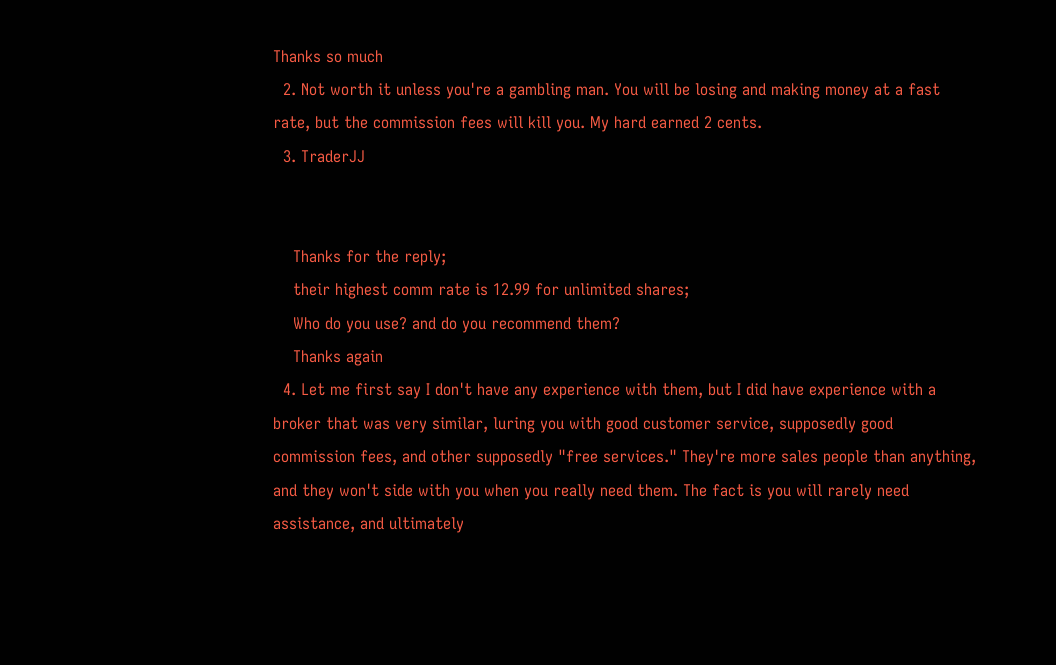Thanks so much
  2. Not worth it unless you're a gambling man. You will be losing and making money at a fast rate, but the commission fees will kill you. My hard earned 2 cents.
  3. TraderJJ


    Thanks for the reply;
    their highest comm rate is 12.99 for unlimited shares;
    Who do you use? and do you recommend them?
    Thanks again
  4. Let me first say I don't have any experience with them, but I did have experience with a broker that was very similar, luring you with good customer service, supposedly good commission fees, and other supposedly "free services." They're more sales people than anything, and they won't side with you when you really need them. The fact is you will rarely need assistance, and ultimately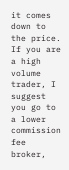it comes down to the price. If you are a high volume trader, I suggest you go to a lower commission fee broker,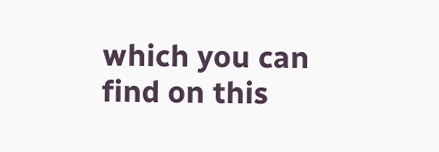which you can find on this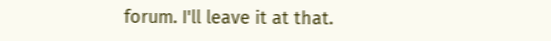forum. I'll leave it at that.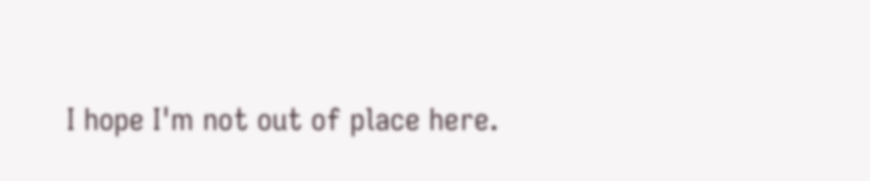I hope I'm not out of place here.